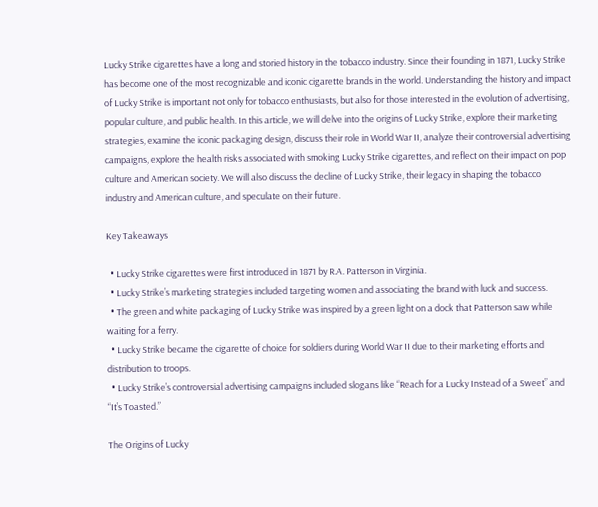Lucky Strike cigarettes have a long and storied history in the tobacco industry. Since their founding in 1871, Lucky Strike has become one of the most recognizable and iconic cigarette brands in the world. Understanding the history and impact of Lucky Strike is important not only for tobacco enthusiasts, but also for those interested in the evolution of advertising, popular culture, and public health. In this article, we will delve into the origins of Lucky Strike, explore their marketing strategies, examine the iconic packaging design, discuss their role in World War II, analyze their controversial advertising campaigns, explore the health risks associated with smoking Lucky Strike cigarettes, and reflect on their impact on pop culture and American society. We will also discuss the decline of Lucky Strike, their legacy in shaping the tobacco industry and American culture, and speculate on their future.

Key Takeaways

  • Lucky Strike cigarettes were first introduced in 1871 by R.A. Patterson in Virginia.
  • Lucky Strike’s marketing strategies included targeting women and associating the brand with luck and success.
  • The green and white packaging of Lucky Strike was inspired by a green light on a dock that Patterson saw while waiting for a ferry.
  • Lucky Strike became the cigarette of choice for soldiers during World War II due to their marketing efforts and distribution to troops.
  • Lucky Strike’s controversial advertising campaigns included slogans like “Reach for a Lucky Instead of a Sweet” and “It’s Toasted.”

The Origins of Lucky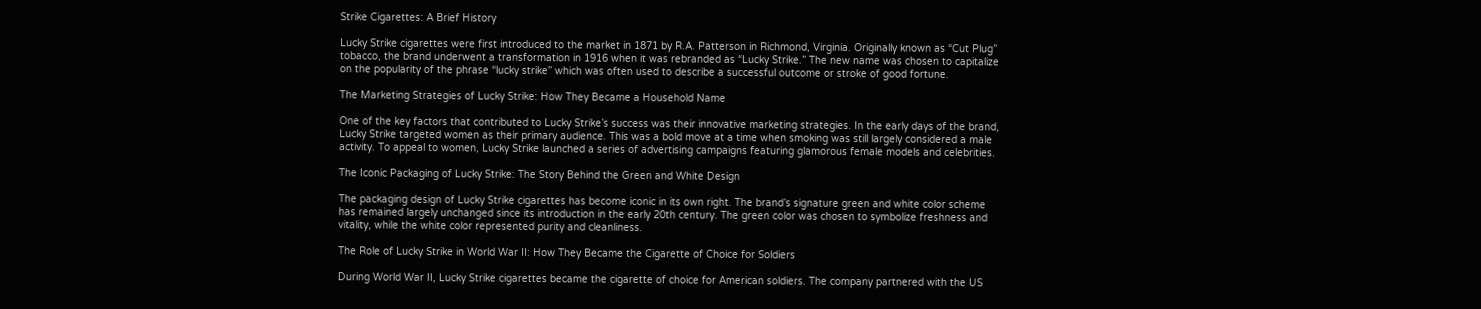Strike Cigarettes: A Brief History

Lucky Strike cigarettes were first introduced to the market in 1871 by R.A. Patterson in Richmond, Virginia. Originally known as “Cut Plug” tobacco, the brand underwent a transformation in 1916 when it was rebranded as “Lucky Strike.” The new name was chosen to capitalize on the popularity of the phrase “lucky strike” which was often used to describe a successful outcome or stroke of good fortune.

The Marketing Strategies of Lucky Strike: How They Became a Household Name

One of the key factors that contributed to Lucky Strike’s success was their innovative marketing strategies. In the early days of the brand, Lucky Strike targeted women as their primary audience. This was a bold move at a time when smoking was still largely considered a male activity. To appeal to women, Lucky Strike launched a series of advertising campaigns featuring glamorous female models and celebrities.

The Iconic Packaging of Lucky Strike: The Story Behind the Green and White Design

The packaging design of Lucky Strike cigarettes has become iconic in its own right. The brand’s signature green and white color scheme has remained largely unchanged since its introduction in the early 20th century. The green color was chosen to symbolize freshness and vitality, while the white color represented purity and cleanliness.

The Role of Lucky Strike in World War II: How They Became the Cigarette of Choice for Soldiers

During World War II, Lucky Strike cigarettes became the cigarette of choice for American soldiers. The company partnered with the US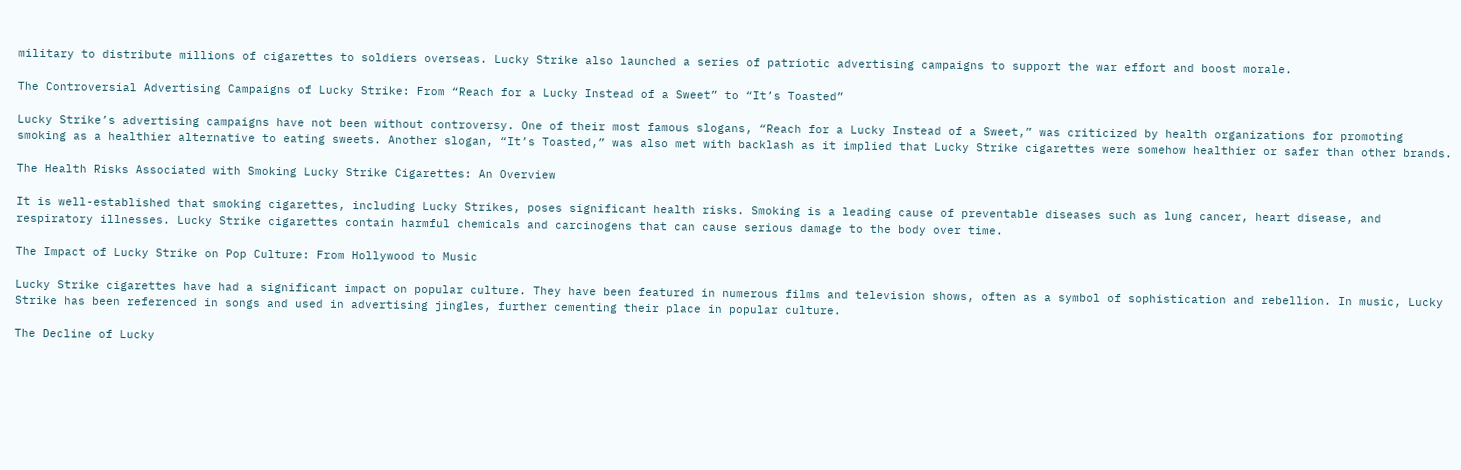military to distribute millions of cigarettes to soldiers overseas. Lucky Strike also launched a series of patriotic advertising campaigns to support the war effort and boost morale.

The Controversial Advertising Campaigns of Lucky Strike: From “Reach for a Lucky Instead of a Sweet” to “It’s Toasted”

Lucky Strike’s advertising campaigns have not been without controversy. One of their most famous slogans, “Reach for a Lucky Instead of a Sweet,” was criticized by health organizations for promoting smoking as a healthier alternative to eating sweets. Another slogan, “It’s Toasted,” was also met with backlash as it implied that Lucky Strike cigarettes were somehow healthier or safer than other brands.

The Health Risks Associated with Smoking Lucky Strike Cigarettes: An Overview

It is well-established that smoking cigarettes, including Lucky Strikes, poses significant health risks. Smoking is a leading cause of preventable diseases such as lung cancer, heart disease, and respiratory illnesses. Lucky Strike cigarettes contain harmful chemicals and carcinogens that can cause serious damage to the body over time.

The Impact of Lucky Strike on Pop Culture: From Hollywood to Music

Lucky Strike cigarettes have had a significant impact on popular culture. They have been featured in numerous films and television shows, often as a symbol of sophistication and rebellion. In music, Lucky Strike has been referenced in songs and used in advertising jingles, further cementing their place in popular culture.

The Decline of Lucky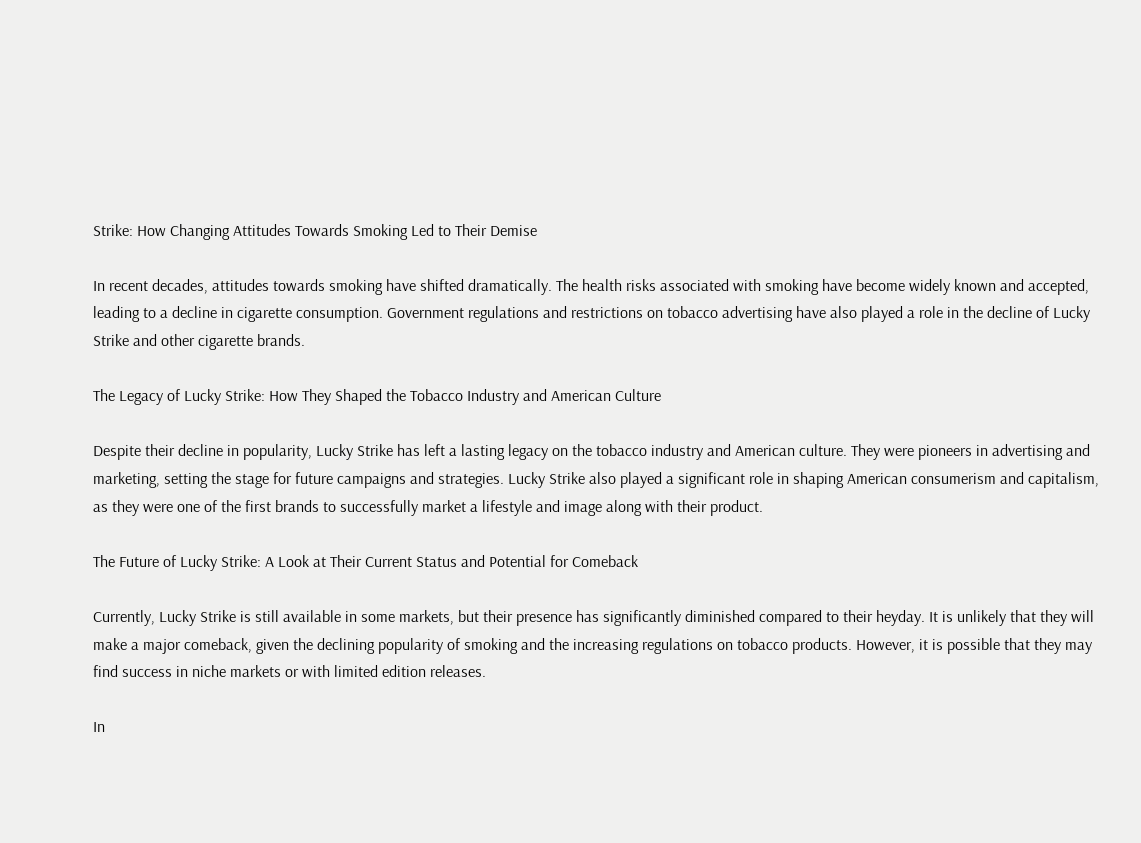Strike: How Changing Attitudes Towards Smoking Led to Their Demise

In recent decades, attitudes towards smoking have shifted dramatically. The health risks associated with smoking have become widely known and accepted, leading to a decline in cigarette consumption. Government regulations and restrictions on tobacco advertising have also played a role in the decline of Lucky Strike and other cigarette brands.

The Legacy of Lucky Strike: How They Shaped the Tobacco Industry and American Culture

Despite their decline in popularity, Lucky Strike has left a lasting legacy on the tobacco industry and American culture. They were pioneers in advertising and marketing, setting the stage for future campaigns and strategies. Lucky Strike also played a significant role in shaping American consumerism and capitalism, as they were one of the first brands to successfully market a lifestyle and image along with their product.

The Future of Lucky Strike: A Look at Their Current Status and Potential for Comeback

Currently, Lucky Strike is still available in some markets, but their presence has significantly diminished compared to their heyday. It is unlikely that they will make a major comeback, given the declining popularity of smoking and the increasing regulations on tobacco products. However, it is possible that they may find success in niche markets or with limited edition releases.

In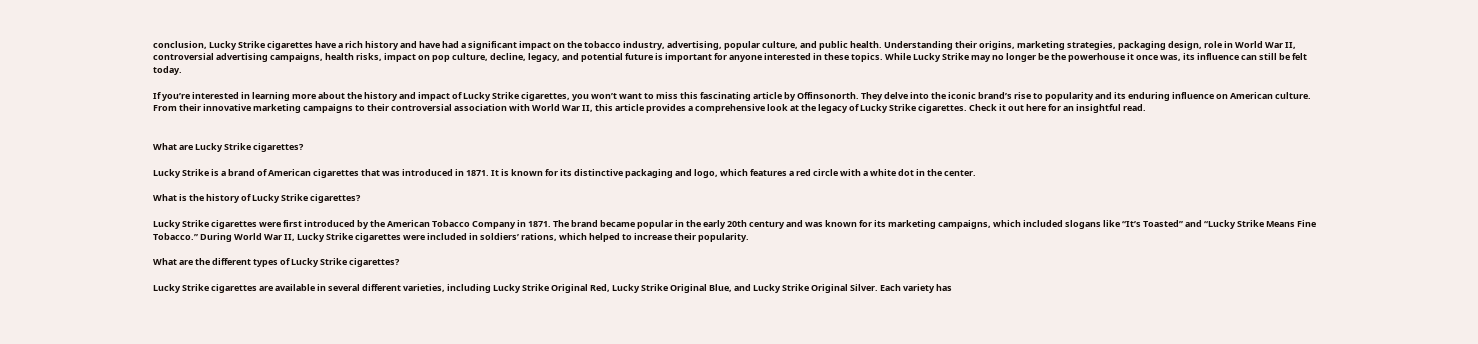conclusion, Lucky Strike cigarettes have a rich history and have had a significant impact on the tobacco industry, advertising, popular culture, and public health. Understanding their origins, marketing strategies, packaging design, role in World War II, controversial advertising campaigns, health risks, impact on pop culture, decline, legacy, and potential future is important for anyone interested in these topics. While Lucky Strike may no longer be the powerhouse it once was, its influence can still be felt today.

If you’re interested in learning more about the history and impact of Lucky Strike cigarettes, you won’t want to miss this fascinating article by Offinsonorth. They delve into the iconic brand’s rise to popularity and its enduring influence on American culture. From their innovative marketing campaigns to their controversial association with World War II, this article provides a comprehensive look at the legacy of Lucky Strike cigarettes. Check it out here for an insightful read.


What are Lucky Strike cigarettes?

Lucky Strike is a brand of American cigarettes that was introduced in 1871. It is known for its distinctive packaging and logo, which features a red circle with a white dot in the center.

What is the history of Lucky Strike cigarettes?

Lucky Strike cigarettes were first introduced by the American Tobacco Company in 1871. The brand became popular in the early 20th century and was known for its marketing campaigns, which included slogans like “It’s Toasted” and “Lucky Strike Means Fine Tobacco.” During World War II, Lucky Strike cigarettes were included in soldiers’ rations, which helped to increase their popularity.

What are the different types of Lucky Strike cigarettes?

Lucky Strike cigarettes are available in several different varieties, including Lucky Strike Original Red, Lucky Strike Original Blue, and Lucky Strike Original Silver. Each variety has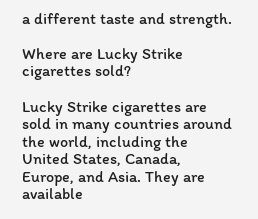a different taste and strength.

Where are Lucky Strike cigarettes sold?

Lucky Strike cigarettes are sold in many countries around the world, including the United States, Canada, Europe, and Asia. They are available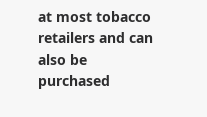at most tobacco retailers and can also be purchased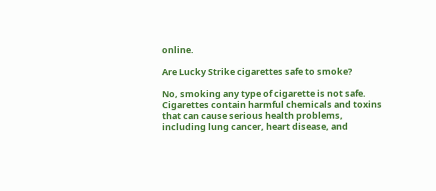online.

Are Lucky Strike cigarettes safe to smoke?

No, smoking any type of cigarette is not safe. Cigarettes contain harmful chemicals and toxins that can cause serious health problems, including lung cancer, heart disease, and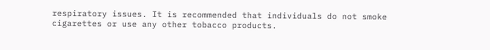respiratory issues. It is recommended that individuals do not smoke cigarettes or use any other tobacco products.